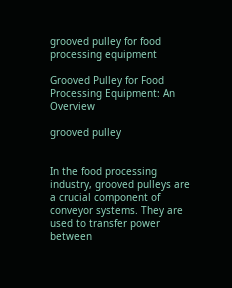grooved pulley for food processing equipment

Grooved Pulley for Food Processing Equipment: An Overview

grooved pulley


In the food processing industry, grooved pulleys are a crucial component of conveyor systems. They are used to transfer power between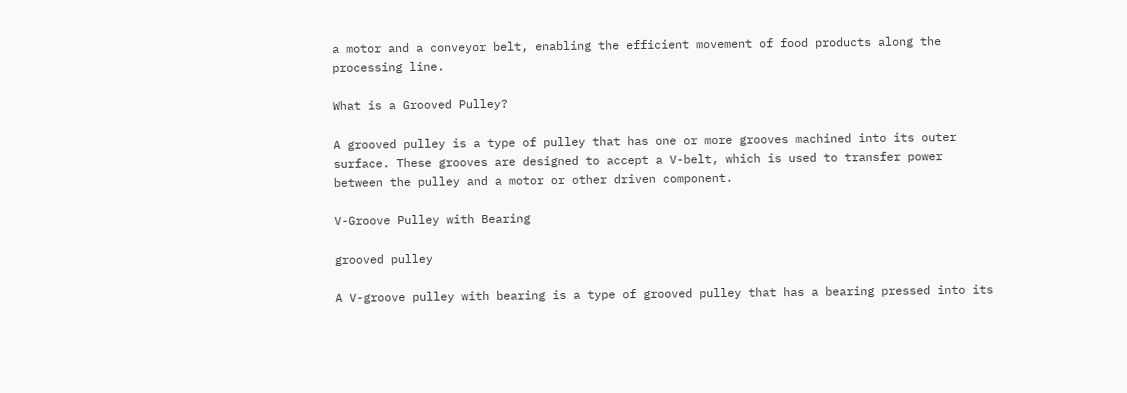a motor and a conveyor belt, enabling the efficient movement of food products along the processing line.

What is a Grooved Pulley?

A grooved pulley is a type of pulley that has one or more grooves machined into its outer surface. These grooves are designed to accept a V-belt, which is used to transfer power between the pulley and a motor or other driven component.

V-Groove Pulley with Bearing

grooved pulley

A V-groove pulley with bearing is a type of grooved pulley that has a bearing pressed into its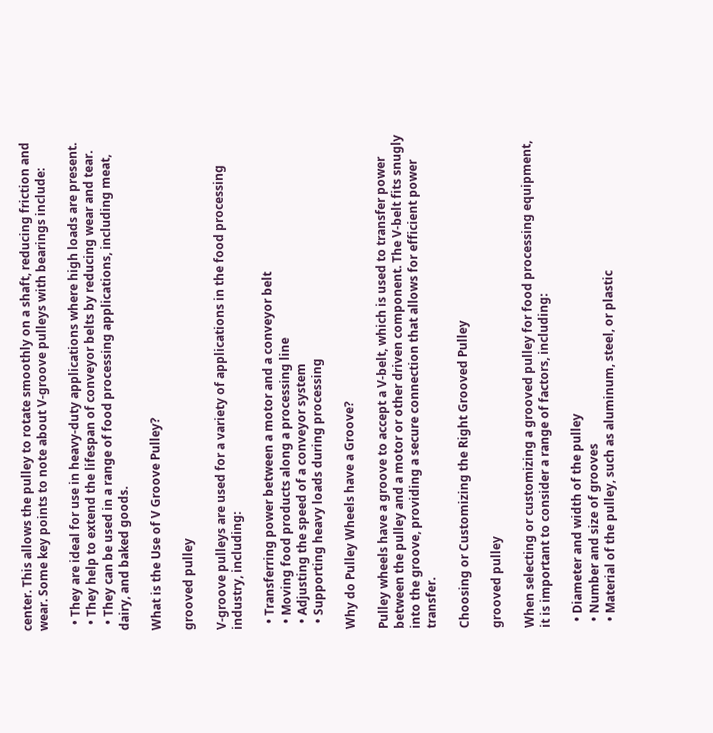center. This allows the pulley to rotate smoothly on a shaft, reducing friction and wear. Some key points to note about V-groove pulleys with bearings include:

  • They are ideal for use in heavy-duty applications where high loads are present.
  • They help to extend the lifespan of conveyor belts by reducing wear and tear.
  • They can be used in a range of food processing applications, including meat, dairy, and baked goods.

What is the Use of V Groove Pulley?

grooved pulley

V-groove pulleys are used for a variety of applications in the food processing industry, including:

  • Transferring power between a motor and a conveyor belt
  • Moving food products along a processing line
  • Adjusting the speed of a conveyor system
  • Supporting heavy loads during processing

Why do Pulley Wheels have a Groove?

Pulley wheels have a groove to accept a V-belt, which is used to transfer power between the pulley and a motor or other driven component. The V-belt fits snugly into the groove, providing a secure connection that allows for efficient power transfer.

Choosing or Customizing the Right Grooved Pulley

grooved pulley

When selecting or customizing a grooved pulley for food processing equipment, it is important to consider a range of factors, including:

  • Diameter and width of the pulley
  • Number and size of grooves
  • Material of the pulley, such as aluminum, steel, or plastic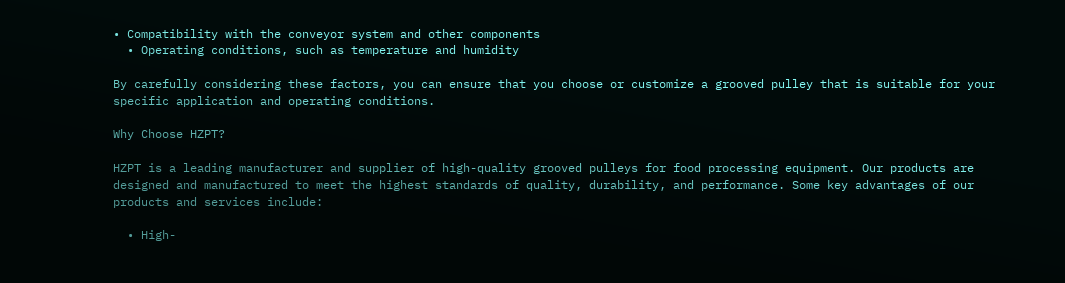• Compatibility with the conveyor system and other components
  • Operating conditions, such as temperature and humidity

By carefully considering these factors, you can ensure that you choose or customize a grooved pulley that is suitable for your specific application and operating conditions.

Why Choose HZPT?

HZPT is a leading manufacturer and supplier of high-quality grooved pulleys for food processing equipment. Our products are designed and manufactured to meet the highest standards of quality, durability, and performance. Some key advantages of our products and services include:

  • High-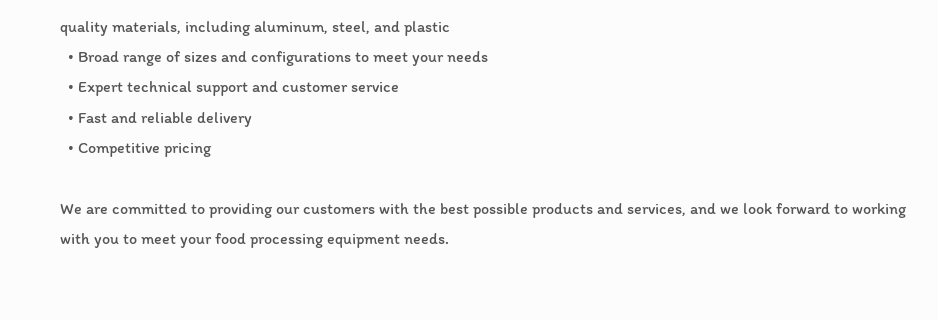quality materials, including aluminum, steel, and plastic
  • Broad range of sizes and configurations to meet your needs
  • Expert technical support and customer service
  • Fast and reliable delivery
  • Competitive pricing

We are committed to providing our customers with the best possible products and services, and we look forward to working with you to meet your food processing equipment needs.